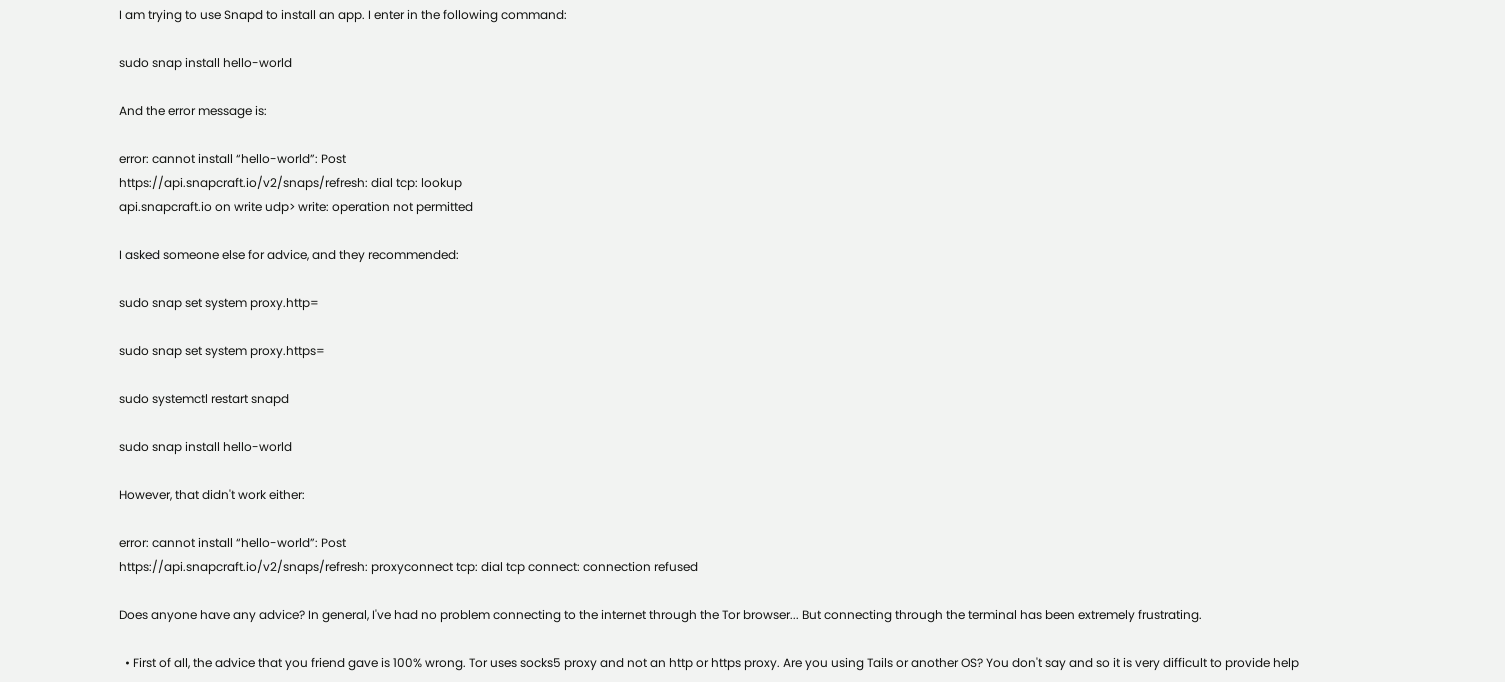I am trying to use Snapd to install an app. I enter in the following command:

sudo snap install hello-world

And the error message is:

error: cannot install “hello-world”: Post
https://api.snapcraft.io/v2/snaps/refresh: dial tcp: lookup
api.snapcraft.io on write udp> write: operation not permitted

I asked someone else for advice, and they recommended:

sudo snap set system proxy.http=

sudo snap set system proxy.https=

sudo systemctl restart snapd

sudo snap install hello-world

However, that didn't work either:

error: cannot install “hello-world”: Post
https://api.snapcraft.io/v2/snaps/refresh: proxyconnect tcp: dial tcp connect: connection refused

Does anyone have any advice? In general, I've had no problem connecting to the internet through the Tor browser... But connecting through the terminal has been extremely frustrating.

  • First of all, the advice that you friend gave is 100% wrong. Tor uses socks5 proxy and not an http or https proxy. Are you using Tails or another OS? You don't say and so it is very difficult to provide help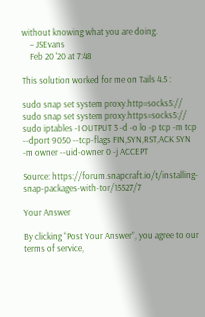without knowing what you are doing.
    – JSEvans
    Feb 20 '20 at 7:48

This solution worked for me on Tails 4.5 :

sudo snap set system proxy.http=socks5://
sudo snap set system proxy.https=socks5://
sudo iptables -I OUTPUT 3 -d -o lo -p tcp -m tcp --dport 9050 --tcp-flags FIN,SYN,RST,ACK SYN -m owner --uid-owner 0 -j ACCEPT

Source: https://forum.snapcraft.io/t/installing-snap-packages-with-tor/15527/7

Your Answer

By clicking “Post Your Answer”, you agree to our terms of service,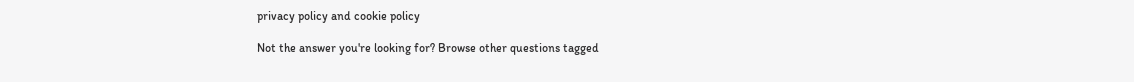privacy policy and cookie policy

Not the answer you're looking for? Browse other questions tagged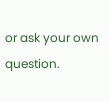or ask your own question.